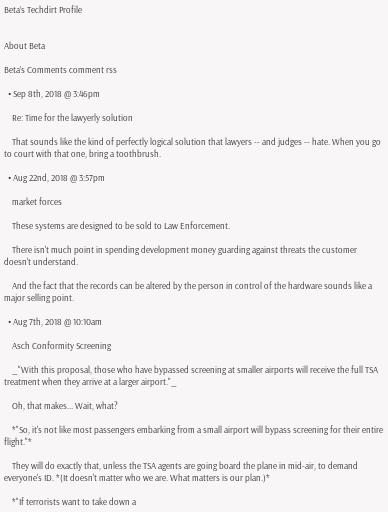Beta’s Techdirt Profile


About Beta

Beta’s Comments comment rss

  • Sep 8th, 2018 @ 3:46pm

    Re: Time for the lawyerly solution

    That sounds like the kind of perfectly logical solution that lawyers -- and judges -- hate. When you go to court with that one, bring a toothbrush.

  • Aug 22nd, 2018 @ 3:57pm

    market forces

    These systems are designed to be sold to Law Enforcement.

    There isn't much point in spending development money guarding against threats the customer doesn't understand.

    And the fact that the records can be altered by the person in control of the hardware sounds like a major selling point.

  • Aug 7th, 2018 @ 10:10am

    Asch Conformity Screening

    _"With this proposal, those who have bypassed screening at smaller airports will receive the full TSA treatment when they arrive at a larger airport."_

    Oh, that makes... Wait, what?

    *"So, it's not like most passengers embarking from a small airport will bypass screening for their entire flight."*

    They will do exactly that, unless the TSA agents are going board the plane in mid-air, to demand everyone's ID. *(It doesn't matter who we are. What matters is our plan.)*

    *"If terrorists want to take down a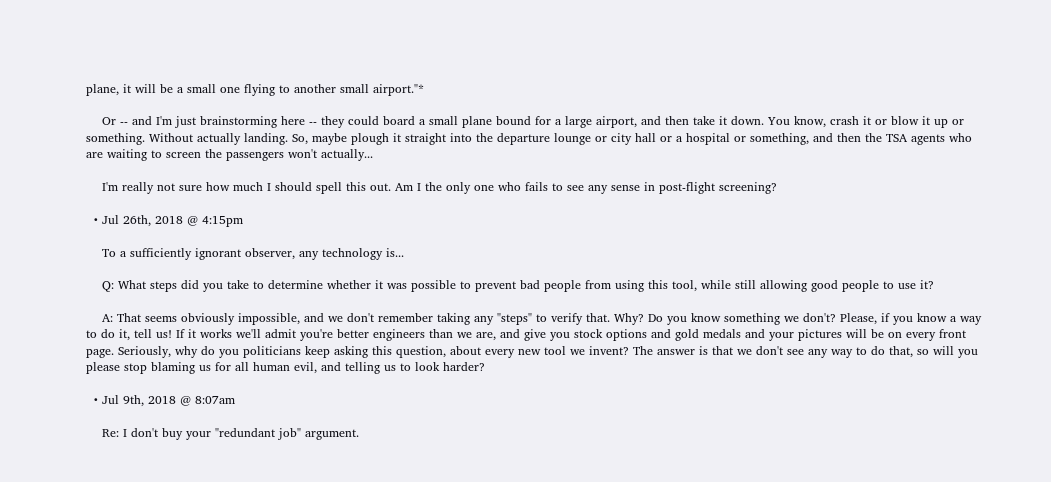plane, it will be a small one flying to another small airport."*

    Or -- and I'm just brainstorming here -- they could board a small plane bound for a large airport, and then take it down. You know, crash it or blow it up or something. Without actually landing. So, maybe plough it straight into the departure lounge or city hall or a hospital or something, and then the TSA agents who are waiting to screen the passengers won't actually...

    I'm really not sure how much I should spell this out. Am I the only one who fails to see any sense in post-flight screening?

  • Jul 26th, 2018 @ 4:15pm

    To a sufficiently ignorant observer, any technology is...

    Q: What steps did you take to determine whether it was possible to prevent bad people from using this tool, while still allowing good people to use it?

    A: That seems obviously impossible, and we don't remember taking any "steps" to verify that. Why? Do you know something we don't? Please, if you know a way to do it, tell us! If it works we'll admit you're better engineers than we are, and give you stock options and gold medals and your pictures will be on every front page. Seriously, why do you politicians keep asking this question, about every new tool we invent? The answer is that we don't see any way to do that, so will you please stop blaming us for all human evil, and telling us to look harder?

  • Jul 9th, 2018 @ 8:07am

    Re: I don't buy your "redundant job" argument.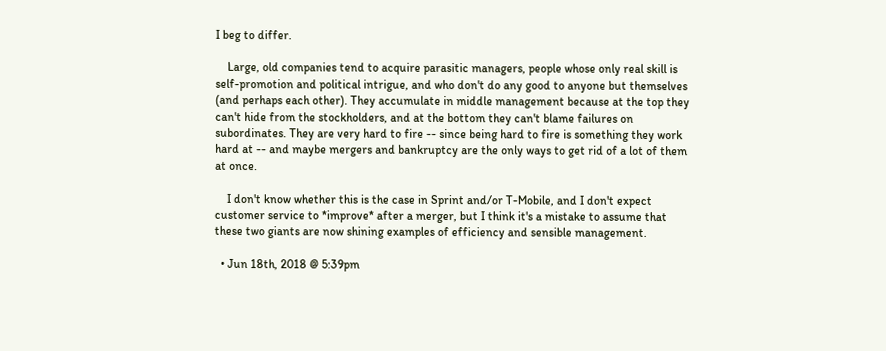I beg to differ.

    Large, old companies tend to acquire parasitic managers, people whose only real skill is self-promotion and political intrigue, and who don't do any good to anyone but themselves (and perhaps each other). They accumulate in middle management because at the top they can't hide from the stockholders, and at the bottom they can't blame failures on subordinates. They are very hard to fire -- since being hard to fire is something they work hard at -- and maybe mergers and bankruptcy are the only ways to get rid of a lot of them at once.

    I don't know whether this is the case in Sprint and/or T-Mobile, and I don't expect customer service to *improve* after a merger, but I think it's a mistake to assume that these two giants are now shining examples of efficiency and sensible management.

  • Jun 18th, 2018 @ 5:39pm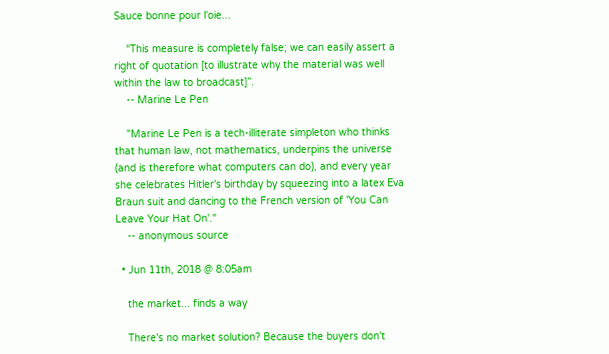Sauce bonne pour l'oie...

    “This measure is completely false; we can easily assert a right of quotation [to illustrate why the material was well within the law to broadcast]”.
    -- Marine Le Pen

    "Marine Le Pen is a tech-illiterate simpleton who thinks that human law, not mathematics, underpins the universe (and is therefore what computers can do), and every year she celebrates Hitler's birthday by squeezing into a latex Eva Braun suit and dancing to the French version of 'You Can Leave Your Hat On'."
    -- anonymous source

  • Jun 11th, 2018 @ 8:05am

    the market... finds a way

    There's no market solution? Because the buyers don't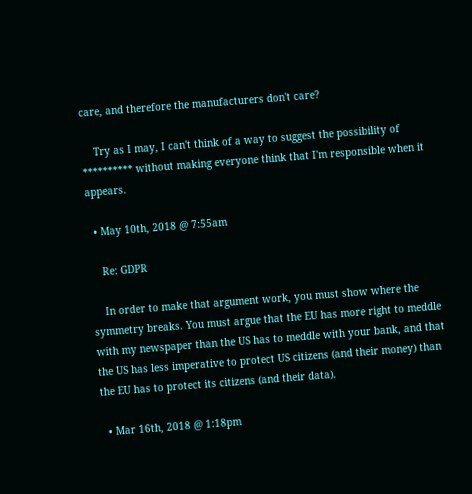care, and therefore the manufacturers don't care?

    Try as I may, I can't think of a way to suggest the possibility of ********** without making everyone think that I'm responsible when it appears.

  • May 10th, 2018 @ 7:55am

    Re: GDPR

    In order to make that argument work, you must show where the symmetry breaks. You must argue that the EU has more right to meddle with my newspaper than the US has to meddle with your bank, and that the US has less imperative to protect US citizens (and their money) than the EU has to protect its citizens (and their data).

  • Mar 16th, 2018 @ 1:18pm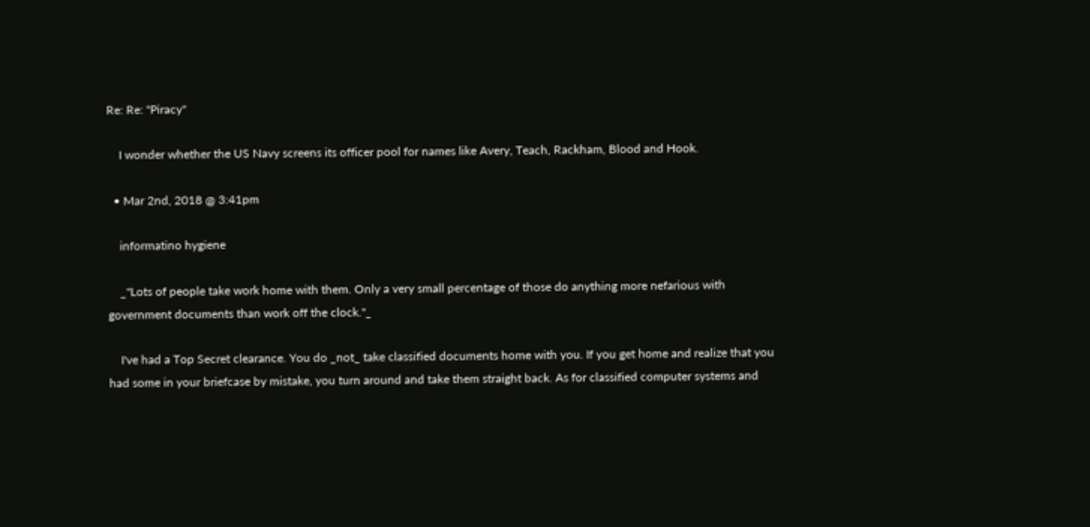Re: Re: "Piracy"

    I wonder whether the US Navy screens its officer pool for names like Avery, Teach, Rackham, Blood and Hook.

  • Mar 2nd, 2018 @ 3:41pm

    informatino hygiene

    _"Lots of people take work home with them. Only a very small percentage of those do anything more nefarious with government documents than work off the clock."_

    I've had a Top Secret clearance. You do _not_ take classified documents home with you. If you get home and realize that you had some in your briefcase by mistake, you turn around and take them straight back. As for classified computer systems and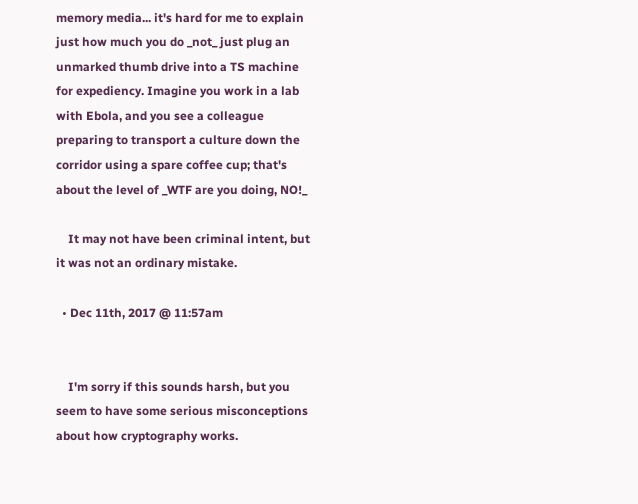memory media... it's hard for me to explain just how much you do _not_ just plug an unmarked thumb drive into a TS machine for expediency. Imagine you work in a lab with Ebola, and you see a colleague preparing to transport a culture down the corridor using a spare coffee cup; that's about the level of _WTF are you doing, NO!_

    It may not have been criminal intent, but it was not an ordinary mistake.

  • Dec 11th, 2017 @ 11:57am


    I'm sorry if this sounds harsh, but you seem to have some serious misconceptions about how cryptography works.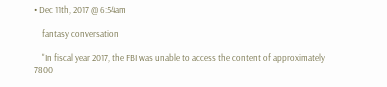• Dec 11th, 2017 @ 6:54am

    fantasy conversation

    "In fiscal year 2017, the FBI was unable to access the content of approximately 7800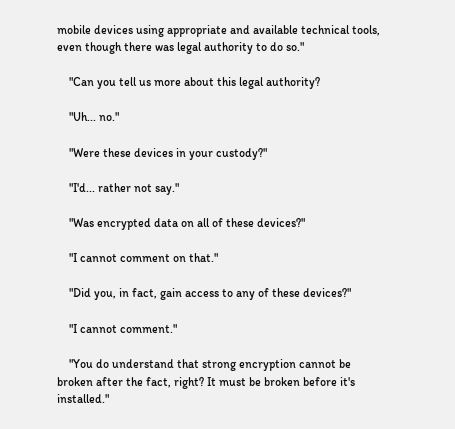mobile devices using appropriate and available technical tools, even though there was legal authority to do so."

    "Can you tell us more about this legal authority?

    "Uh... no."

    "Were these devices in your custody?"

    "I'd... rather not say."

    "Was encrypted data on all of these devices?"

    "I cannot comment on that."

    "Did you, in fact, gain access to any of these devices?"

    "I cannot comment."

    "You do understand that strong encryption cannot be broken after the fact, right? It must be broken before it's installed."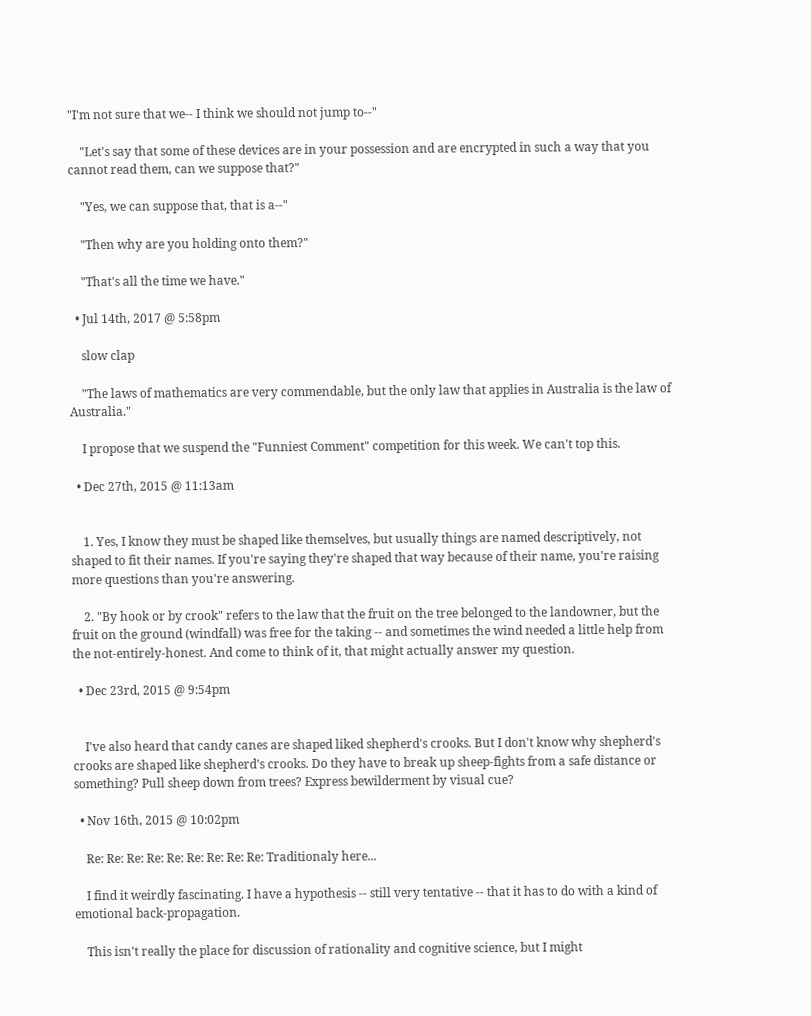"I'm not sure that we-- I think we should not jump to--"

    "Let's say that some of these devices are in your possession and are encrypted in such a way that you cannot read them, can we suppose that?"

    "Yes, we can suppose that, that is a--"

    "Then why are you holding onto them?"

    "That's all the time we have."

  • Jul 14th, 2017 @ 5:58pm

    slow clap

    "The laws of mathematics are very commendable, but the only law that applies in Australia is the law of Australia."

    I propose that we suspend the "Funniest Comment" competition for this week. We can't top this.

  • Dec 27th, 2015 @ 11:13am


    1. Yes, I know they must be shaped like themselves, but usually things are named descriptively, not shaped to fit their names. If you're saying they're shaped that way because of their name, you're raising more questions than you're answering.

    2. "By hook or by crook" refers to the law that the fruit on the tree belonged to the landowner, but the fruit on the ground (windfall) was free for the taking -- and sometimes the wind needed a little help from the not-entirely-honest. And come to think of it, that might actually answer my question.

  • Dec 23rd, 2015 @ 9:54pm


    I've also heard that candy canes are shaped liked shepherd's crooks. But I don't know why shepherd's crooks are shaped like shepherd's crooks. Do they have to break up sheep-fights from a safe distance or something? Pull sheep down from trees? Express bewilderment by visual cue?

  • Nov 16th, 2015 @ 10:02pm

    Re: Re: Re: Re: Re: Re: Re: Re: Re: Traditionaly here...

    I find it weirdly fascinating. I have a hypothesis -- still very tentative -- that it has to do with a kind of emotional back-propagation.

    This isn't really the place for discussion of rationality and cognitive science, but I might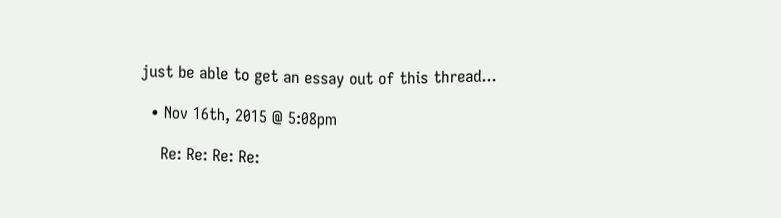just be able to get an essay out of this thread...

  • Nov 16th, 2015 @ 5:08pm

    Re: Re: Re: Re: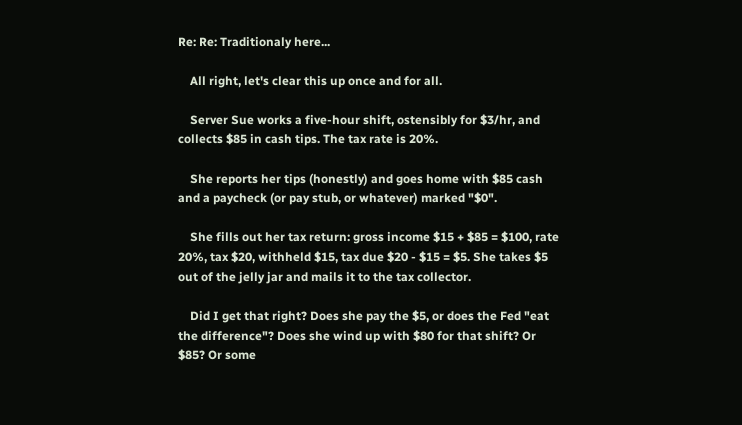Re: Re: Traditionaly here...

    All right, let's clear this up once and for all.

    Server Sue works a five-hour shift, ostensibly for $3/hr, and collects $85 in cash tips. The tax rate is 20%.

    She reports her tips (honestly) and goes home with $85 cash and a paycheck (or pay stub, or whatever) marked "$0".

    She fills out her tax return: gross income $15 + $85 = $100, rate 20%, tax $20, withheld $15, tax due $20 - $15 = $5. She takes $5 out of the jelly jar and mails it to the tax collector.

    Did I get that right? Does she pay the $5, or does the Fed "eat the difference"? Does she wind up with $80 for that shift? Or $85? Or some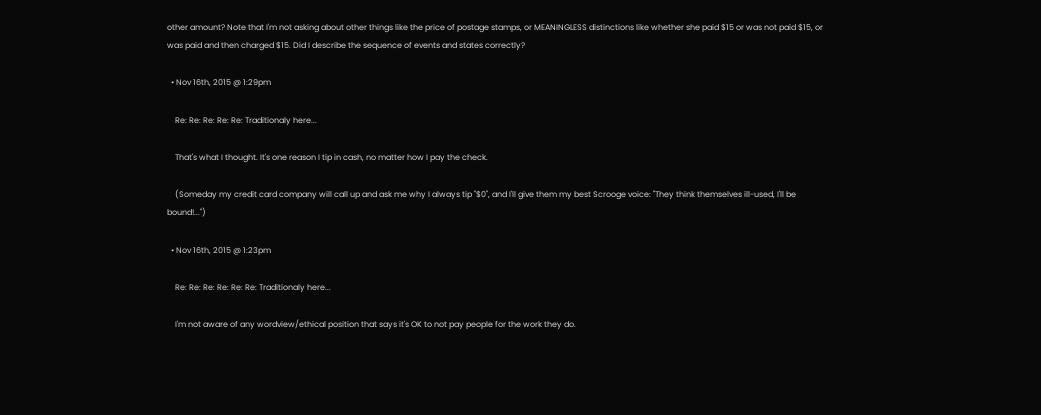other amount? Note that I'm not asking about other things like the price of postage stamps, or MEANINGLESS distinctions like whether she paid $15 or was not paid $15, or was paid and then charged $15. Did I describe the sequence of events and states correctly?

  • Nov 16th, 2015 @ 1:29pm

    Re: Re: Re: Re: Re: Traditionaly here...

    That's what I thought. It's one reason I tip in cash, no matter how I pay the check.

    (Someday my credit card company will call up and ask me why I always tip "$0", and I'll give them my best Scrooge voice: "They think themselves ill-used, I'll be bound!...")

  • Nov 16th, 2015 @ 1:23pm

    Re: Re: Re: Re: Re: Re: Traditionaly here...

    I'm not aware of any wordview/ethical position that says it's OK to not pay people for the work they do.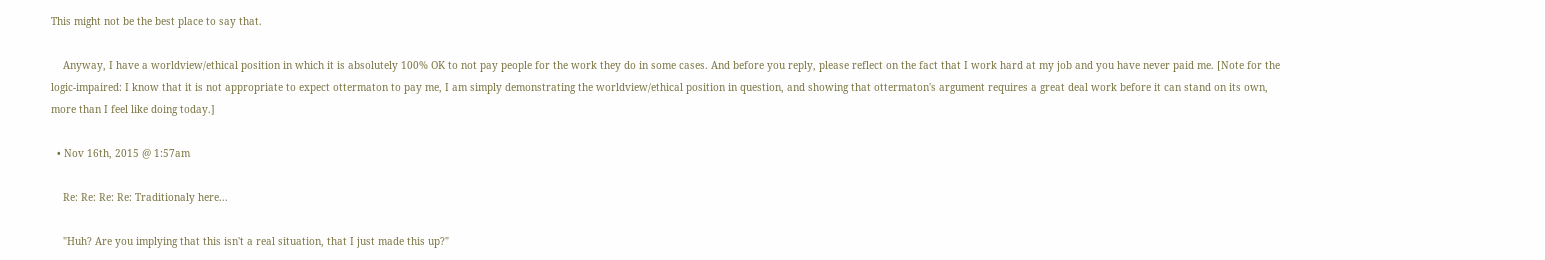This might not be the best place to say that.

    Anyway, I have a worldview/ethical position in which it is absolutely 100% OK to not pay people for the work they do in some cases. And before you reply, please reflect on the fact that I work hard at my job and you have never paid me. [Note for the logic-impaired: I know that it is not appropriate to expect ottermaton to pay me, I am simply demonstrating the worldview/ethical position in question, and showing that ottermaton's argument requires a great deal work before it can stand on its own, more than I feel like doing today.]

  • Nov 16th, 2015 @ 1:57am

    Re: Re: Re: Re: Traditionaly here...

    "Huh? Are you implying that this isn't a real situation, that I just made this up?"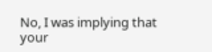No, I was implying that your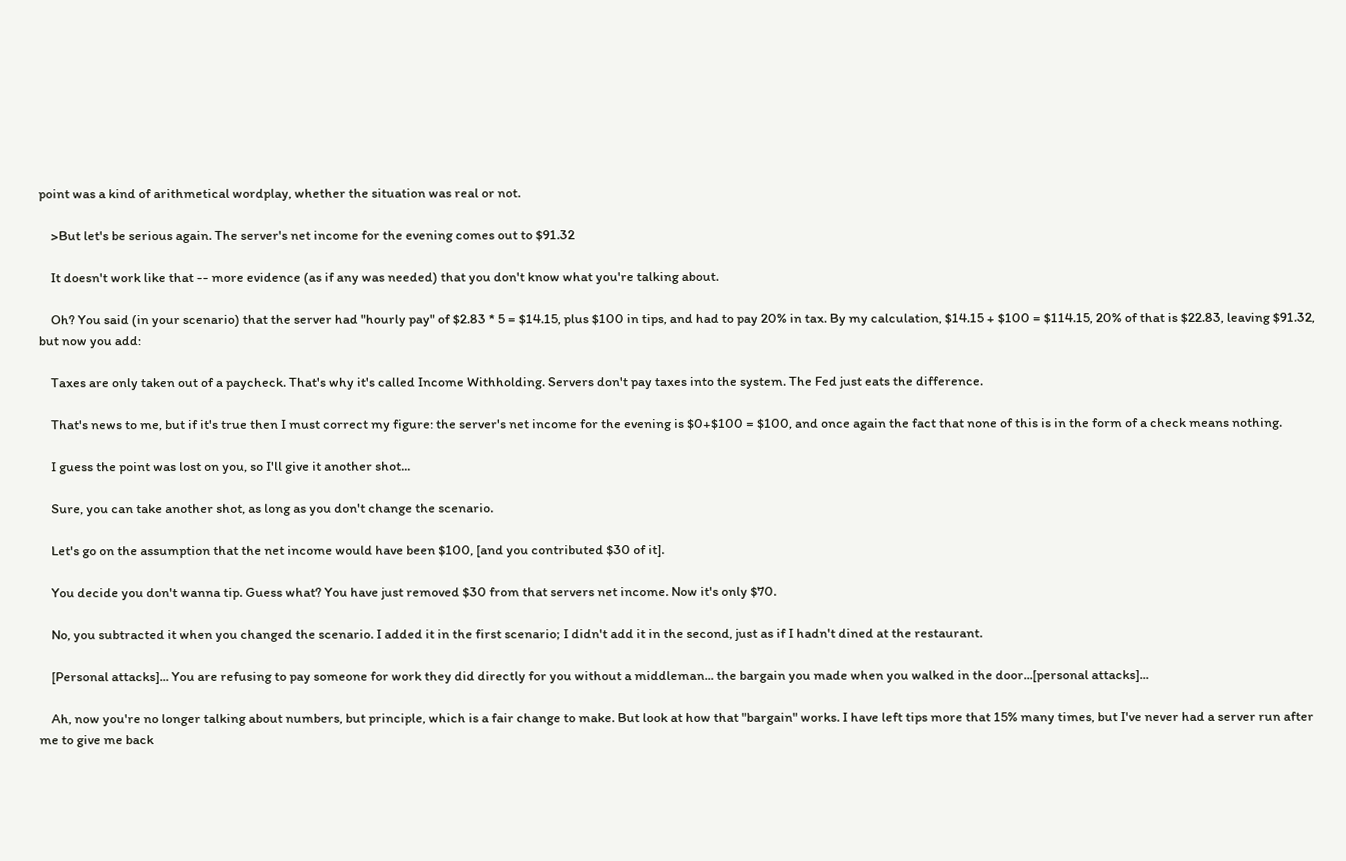point was a kind of arithmetical wordplay, whether the situation was real or not.

    >But let's be serious again. The server's net income for the evening comes out to $91.32

    It doesn't work like that -- more evidence (as if any was needed) that you don't know what you're talking about.

    Oh? You said (in your scenario) that the server had "hourly pay" of $2.83 * 5 = $14.15, plus $100 in tips, and had to pay 20% in tax. By my calculation, $14.15 + $100 = $114.15, 20% of that is $22.83, leaving $91.32, but now you add:

    Taxes are only taken out of a paycheck. That's why it's called Income Withholding. Servers don't pay taxes into the system. The Fed just eats the difference.

    That's news to me, but if it's true then I must correct my figure: the server's net income for the evening is $0+$100 = $100, and once again the fact that none of this is in the form of a check means nothing.

    I guess the point was lost on you, so I'll give it another shot...

    Sure, you can take another shot, as long as you don't change the scenario.

    Let's go on the assumption that the net income would have been $100, [and you contributed $30 of it].

    You decide you don't wanna tip. Guess what? You have just removed $30 from that servers net income. Now it's only $70.

    No, you subtracted it when you changed the scenario. I added it in the first scenario; I didn't add it in the second, just as if I hadn't dined at the restaurant.

    [Personal attacks]... You are refusing to pay someone for work they did directly for you without a middleman... the bargain you made when you walked in the door...[personal attacks]...

    Ah, now you're no longer talking about numbers, but principle, which is a fair change to make. But look at how that "bargain" works. I have left tips more that 15% many times, but I've never had a server run after me to give me back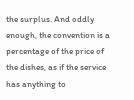the surplus. And oddly enough, the convention is a percentage of the price of the dishes, as if the service has anything to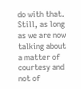do with that. Still, as long as we are now talking about a matter of courtesy and not of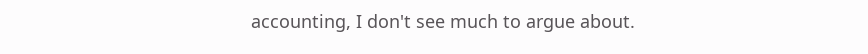accounting, I don't see much to argue about.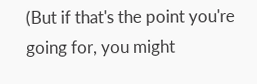(But if that's the point you're going for, you might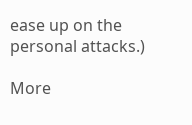ease up on the personal attacks.)

More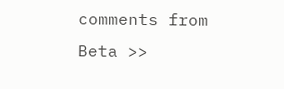comments from Beta >>